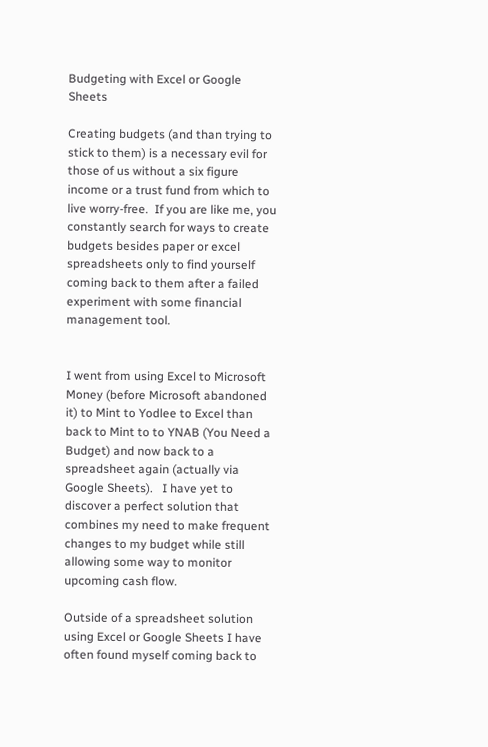Budgeting with Excel or Google Sheets

Creating budgets (and than trying to stick to them) is a necessary evil for those of us without a six figure income or a trust fund from which to live worry-free.  If you are like me, you constantly search for ways to create budgets besides paper or excel spreadsheets only to find yourself coming back to them after a failed experiment with some financial management tool.


I went from using Excel to Microsoft Money (before Microsoft abandoned it) to Mint to Yodlee to Excel than back to Mint to to YNAB (You Need a Budget) and now back to a spreadsheet again (actually via Google Sheets).   I have yet to discover a perfect solution that combines my need to make frequent changes to my budget while still allowing some way to monitor upcoming cash flow.

Outside of a spreadsheet solution using Excel or Google Sheets I have often found myself coming back to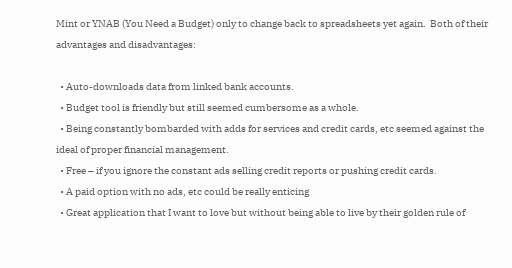Mint or YNAB (You Need a Budget) only to change back to spreadsheets yet again.  Both of their advantages and disadvantages:

  • Auto-downloads data from linked bank accounts.
  • Budget tool is friendly but still seemed cumbersome as a whole.
  • Being constantly bombarded with adds for services and credit cards, etc seemed against the ideal of proper financial management.
  • Free – if you ignore the constant ads selling credit reports or pushing credit cards.
  • A paid option with no ads, etc could be really enticing
  • Great application that I want to love but without being able to live by their golden rule of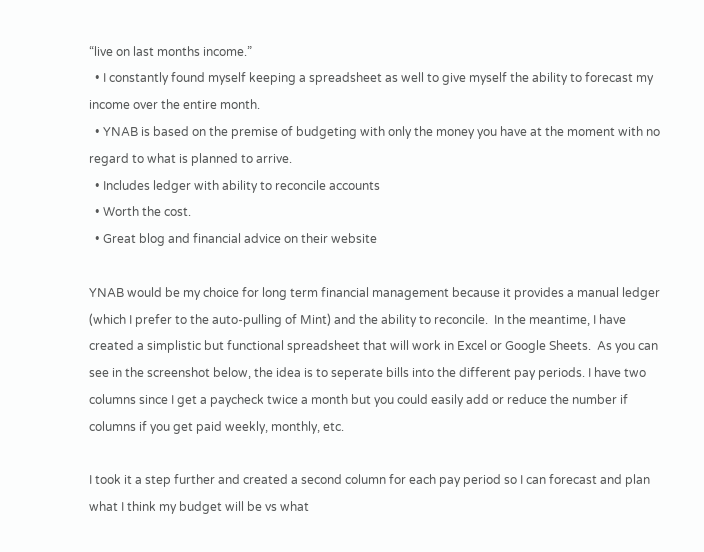“live on last months income.”
  • I constantly found myself keeping a spreadsheet as well to give myself the ability to forecast my income over the entire month.
  • YNAB is based on the premise of budgeting with only the money you have at the moment with no regard to what is planned to arrive.
  • Includes ledger with ability to reconcile accounts
  • Worth the cost.
  • Great blog and financial advice on their website

YNAB would be my choice for long term financial management because it provides a manual ledger (which I prefer to the auto-pulling of Mint) and the ability to reconcile.  In the meantime, I have created a simplistic but functional spreadsheet that will work in Excel or Google Sheets.  As you can see in the screenshot below, the idea is to seperate bills into the different pay periods. I have two columns since I get a paycheck twice a month but you could easily add or reduce the number if columns if you get paid weekly, monthly, etc.

I took it a step further and created a second column for each pay period so I can forecast and plan what I think my budget will be vs what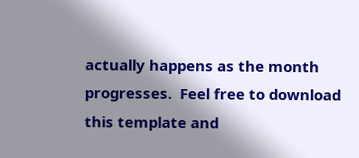actually happens as the month progresses.  Feel free to download this template and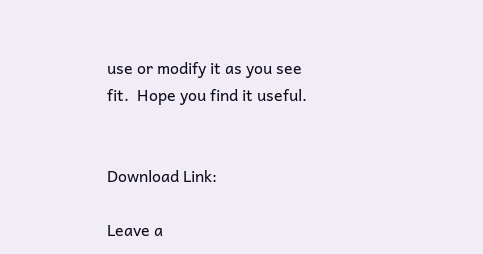use or modify it as you see fit.  Hope you find it useful.


Download Link:

Leave a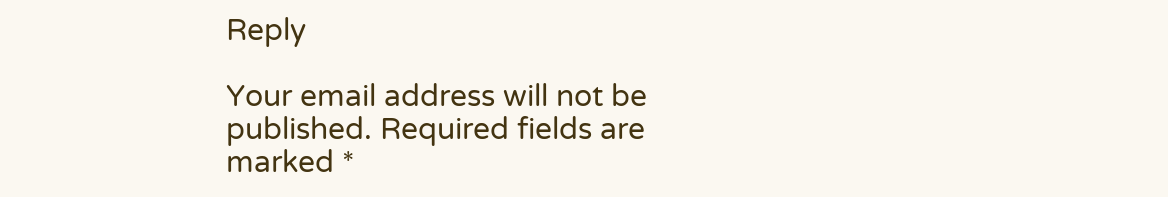Reply

Your email address will not be published. Required fields are marked *